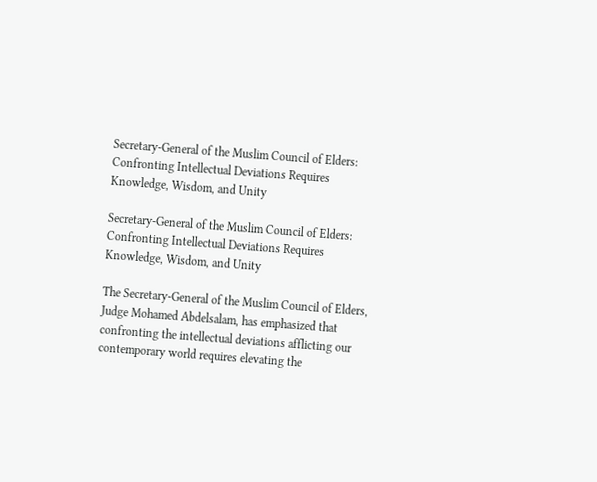Secretary-General of the Muslim Council of Elders: Confronting Intellectual Deviations Requires Knowledge, Wisdom, and Unity

Secretary-General of the Muslim Council of Elders: Confronting Intellectual Deviations Requires Knowledge, Wisdom, and Unity

The Secretary-General of the Muslim Council of Elders, Judge Mohamed Abdelsalam, has emphasized that confronting the intellectual deviations afflicting our contemporary world requires elevating the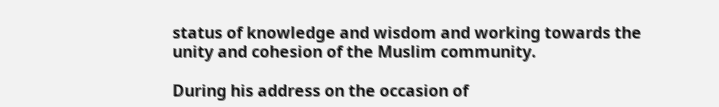status of knowledge and wisdom and working towards the unity and cohesion of the Muslim community.

During his address on the occasion of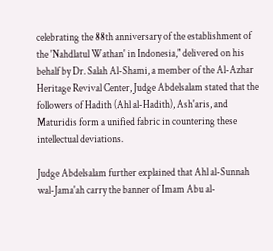celebrating the 88th anniversary of the establishment of the 'Nahdlatul Wathan' in Indonesia," delivered on his behalf by Dr. Salah Al-Shami, a member of the Al-Azhar Heritage Revival Center, Judge Abdelsalam stated that the followers of Hadith (Ahl al-Hadith), Ash'aris, and Maturidis form a unified fabric in countering these intellectual deviations.

Judge Abdelsalam further explained that Ahl al-Sunnah wal-Jama'ah carry the banner of Imam Abu al-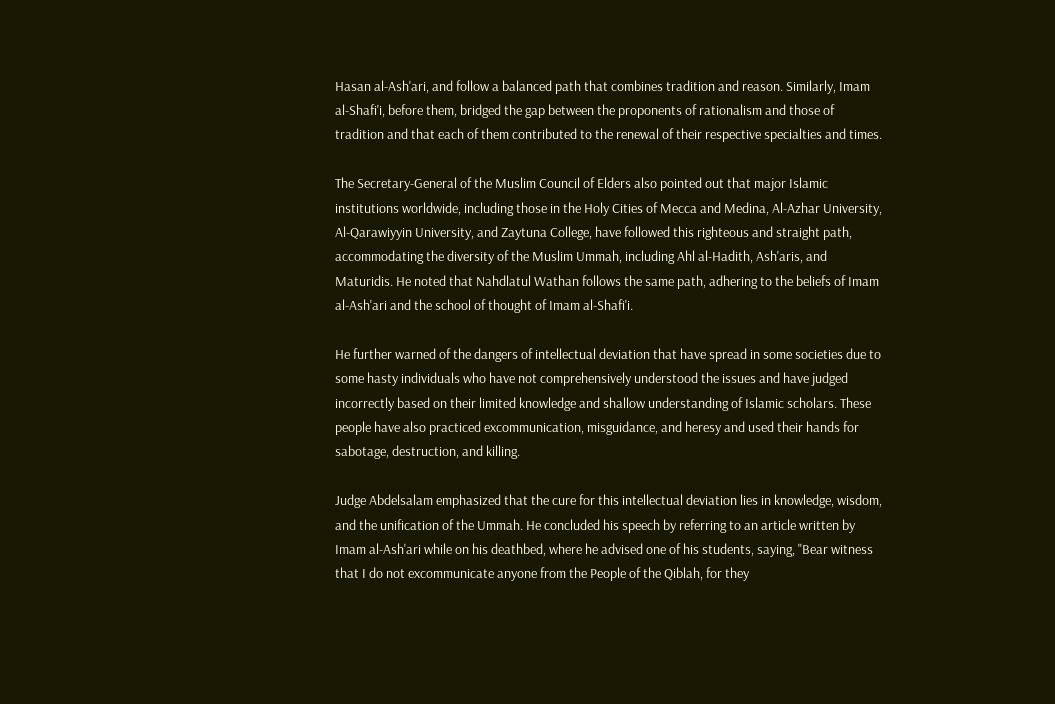Hasan al-Ash'ari, and follow a balanced path that combines tradition and reason. Similarly, Imam al-Shafi'i, before them, bridged the gap between the proponents of rationalism and those of tradition and that each of them contributed to the renewal of their respective specialties and times.

The Secretary-General of the Muslim Council of Elders also pointed out that major Islamic institutions worldwide, including those in the Holy Cities of Mecca and Medina, Al-Azhar University, Al-Qarawiyyin University, and Zaytuna College, have followed this righteous and straight path, accommodating the diversity of the Muslim Ummah, including Ahl al-Hadith, Ash'aris, and Maturidis. He noted that Nahdlatul Wathan follows the same path, adhering to the beliefs of Imam al-Ash'ari and the school of thought of Imam al-Shafi'i.

He further warned of the dangers of intellectual deviation that have spread in some societies due to some hasty individuals who have not comprehensively understood the issues and have judged incorrectly based on their limited knowledge and shallow understanding of Islamic scholars. These people have also practiced excommunication, misguidance, and heresy and used their hands for sabotage, destruction, and killing.

Judge Abdelsalam emphasized that the cure for this intellectual deviation lies in knowledge, wisdom, and the unification of the Ummah. He concluded his speech by referring to an article written by Imam al-Ash'ari while on his deathbed, where he advised one of his students, saying, "Bear witness that I do not excommunicate anyone from the People of the Qiblah, for they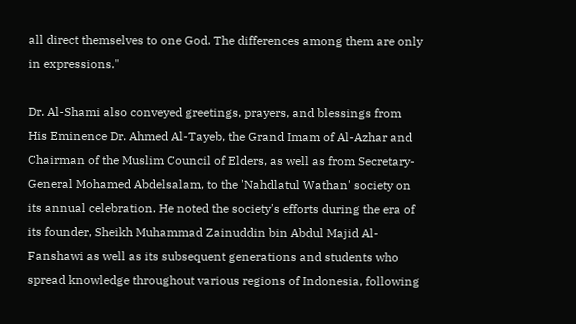all direct themselves to one God. The differences among them are only in expressions."

Dr. Al-Shami also conveyed greetings, prayers, and blessings from His Eminence Dr. Ahmed Al-Tayeb, the Grand Imam of Al-Azhar and Chairman of the Muslim Council of Elders, as well as from Secretary-General Mohamed Abdelsalam, to the 'Nahdlatul Wathan' society on its annual celebration. He noted the society's efforts during the era of its founder, Sheikh Muhammad Zainuddin bin Abdul Majid Al-Fanshawi as well as its subsequent generations and students who spread knowledge throughout various regions of Indonesia, following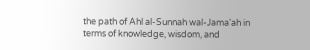the path of Ahl al-Sunnah wal-Jama'ah in terms of knowledge, wisdom, and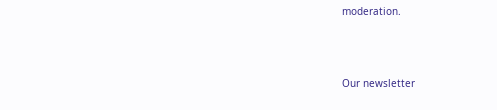moderation.



Our newsletter